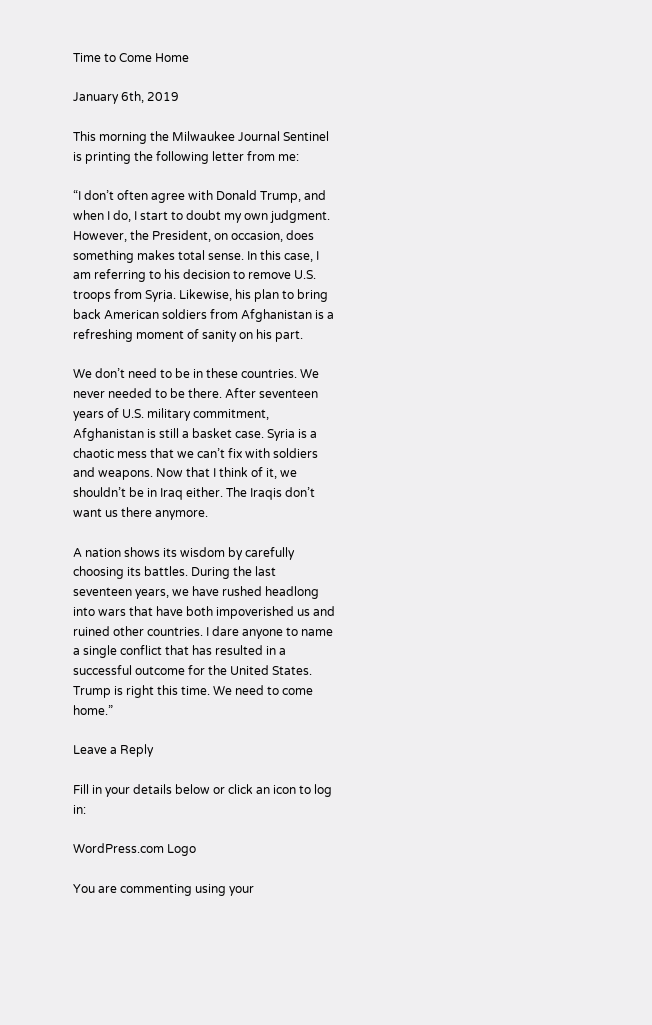Time to Come Home

January 6th, 2019

This morning the Milwaukee Journal Sentinel is printing the following letter from me:

“I don’t often agree with Donald Trump, and when I do, I start to doubt my own judgment. However, the President, on occasion, does something makes total sense. In this case, I am referring to his decision to remove U.S. troops from Syria. Likewise, his plan to bring back American soldiers from Afghanistan is a refreshing moment of sanity on his part.

We don’t need to be in these countries. We never needed to be there. After seventeen years of U.S. military commitment, Afghanistan is still a basket case. Syria is a chaotic mess that we can’t fix with soldiers and weapons. Now that I think of it, we shouldn’t be in Iraq either. The Iraqis don’t want us there anymore.

A nation shows its wisdom by carefully choosing its battles. During the last seventeen years, we have rushed headlong into wars that have both impoverished us and ruined other countries. I dare anyone to name a single conflict that has resulted in a successful outcome for the United States. Trump is right this time. We need to come home.”

Leave a Reply

Fill in your details below or click an icon to log in:

WordPress.com Logo

You are commenting using your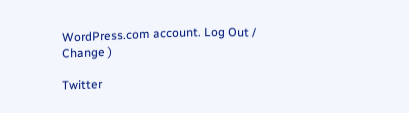WordPress.com account. Log Out /  Change )

Twitter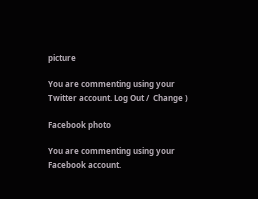picture

You are commenting using your Twitter account. Log Out /  Change )

Facebook photo

You are commenting using your Facebook account.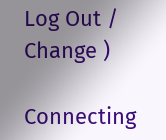Log Out /  Change )

Connecting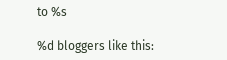to %s

%d bloggers like this: